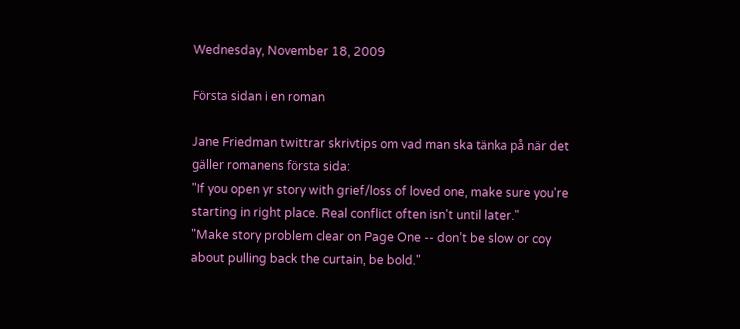Wednesday, November 18, 2009

Första sidan i en roman

Jane Friedman twittrar skrivtips om vad man ska tänka på när det gäller romanens första sida:
"If you open yr story with grief/loss of loved one, make sure you're starting in right place. Real conflict often isn't until later."
"Make story problem clear on Page One -- don’t be slow or coy about pulling back the curtain, be bold."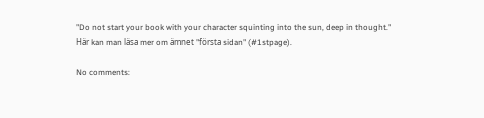"Do not start your book with your character squinting into the sun, deep in thought."
Här kan man läsa mer om ämnet "första sidan" (#1stpage).

No comments: